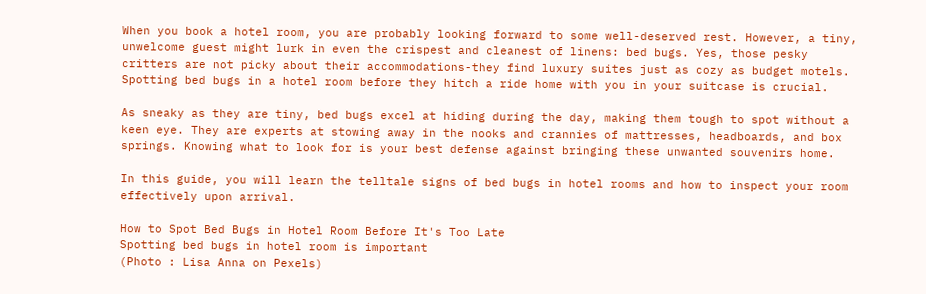When you book a hotel room, you are probably looking forward to some well-deserved rest. However, a tiny, unwelcome guest might lurk in even the crispest and cleanest of linens: bed bugs. Yes, those pesky critters are not picky about their accommodations-they find luxury suites just as cozy as budget motels. Spotting bed bugs in a hotel room before they hitch a ride home with you in your suitcase is crucial.

As sneaky as they are tiny, bed bugs excel at hiding during the day, making them tough to spot without a keen eye. They are experts at stowing away in the nooks and crannies of mattresses, headboards, and box springs. Knowing what to look for is your best defense against bringing these unwanted souvenirs home.

In this guide, you will learn the telltale signs of bed bugs in hotel rooms and how to inspect your room effectively upon arrival.

How to Spot Bed Bugs in Hotel Room Before It's Too Late
Spotting bed bugs in hotel room is important
(Photo : Lisa Anna on Pexels)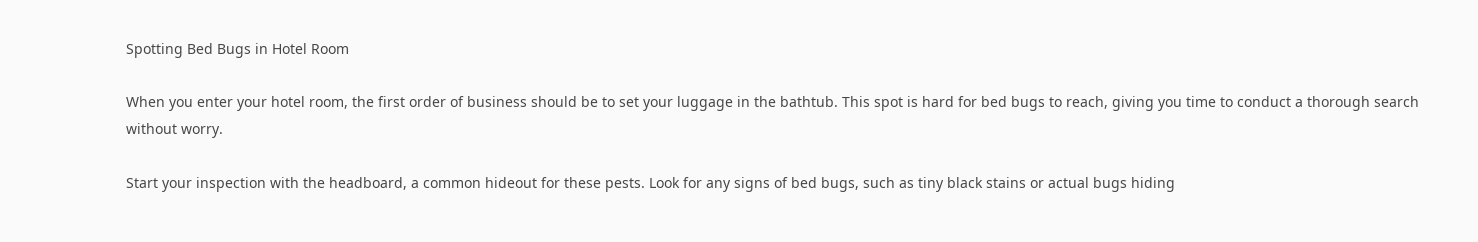Spotting Bed Bugs in Hotel Room

When you enter your hotel room, the first order of business should be to set your luggage in the bathtub. This spot is hard for bed bugs to reach, giving you time to conduct a thorough search without worry.

Start your inspection with the headboard, a common hideout for these pests. Look for any signs of bed bugs, such as tiny black stains or actual bugs hiding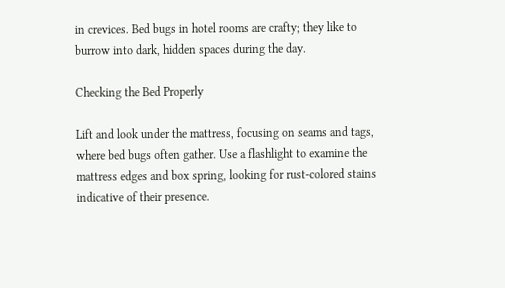in crevices. Bed bugs in hotel rooms are crafty; they like to burrow into dark, hidden spaces during the day.

Checking the Bed Properly

Lift and look under the mattress, focusing on seams and tags, where bed bugs often gather. Use a flashlight to examine the mattress edges and box spring, looking for rust-colored stains indicative of their presence.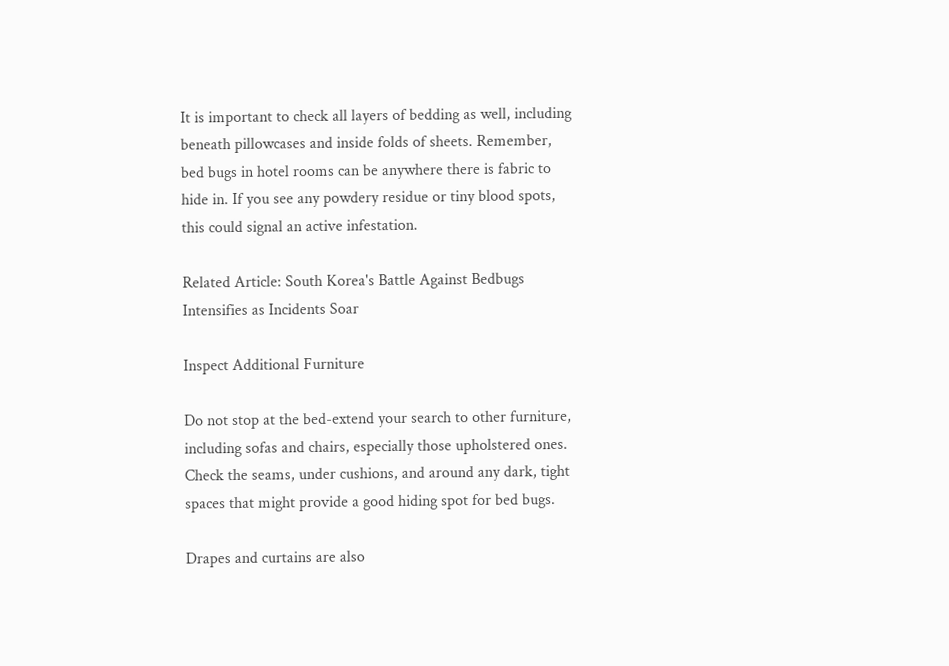It is important to check all layers of bedding as well, including beneath pillowcases and inside folds of sheets. Remember, bed bugs in hotel rooms can be anywhere there is fabric to hide in. If you see any powdery residue or tiny blood spots, this could signal an active infestation.

Related Article: South Korea's Battle Against Bedbugs Intensifies as Incidents Soar

Inspect Additional Furniture

Do not stop at the bed-extend your search to other furniture, including sofas and chairs, especially those upholstered ones. Check the seams, under cushions, and around any dark, tight spaces that might provide a good hiding spot for bed bugs.

Drapes and curtains are also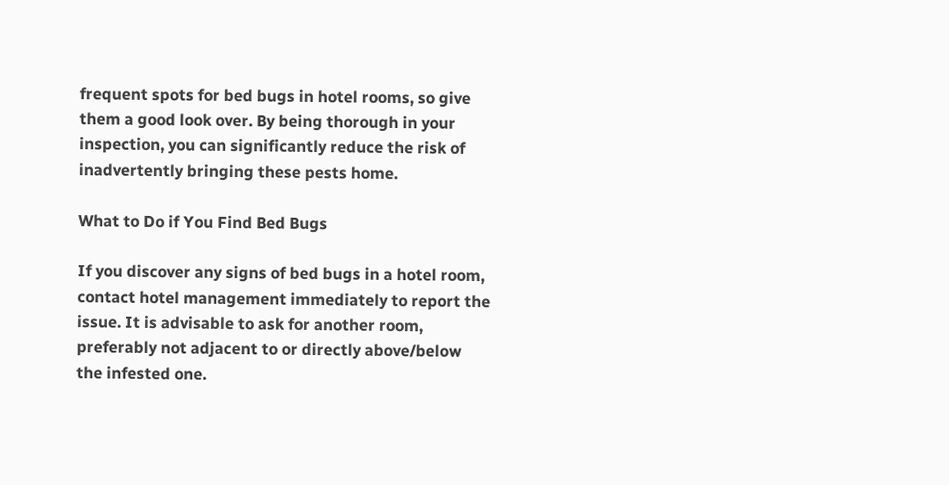frequent spots for bed bugs in hotel rooms, so give them a good look over. By being thorough in your inspection, you can significantly reduce the risk of inadvertently bringing these pests home.

What to Do if You Find Bed Bugs

If you discover any signs of bed bugs in a hotel room, contact hotel management immediately to report the issue. It is advisable to ask for another room, preferably not adjacent to or directly above/below the infested one.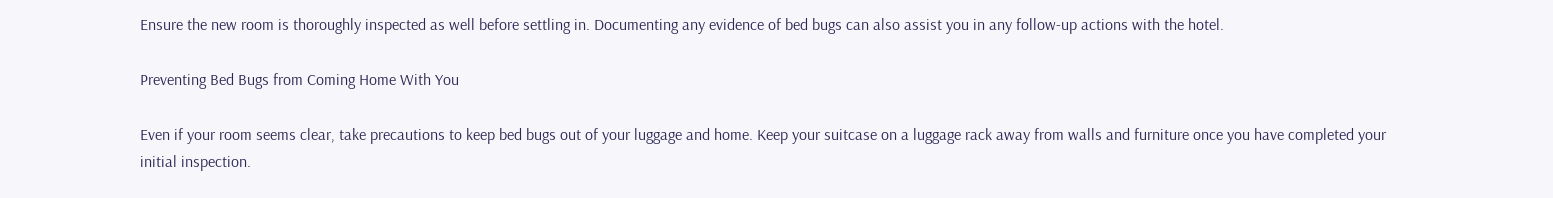Ensure the new room is thoroughly inspected as well before settling in. Documenting any evidence of bed bugs can also assist you in any follow-up actions with the hotel.

Preventing Bed Bugs from Coming Home With You

Even if your room seems clear, take precautions to keep bed bugs out of your luggage and home. Keep your suitcase on a luggage rack away from walls and furniture once you have completed your initial inspection.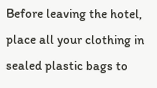Before leaving the hotel, place all your clothing in sealed plastic bags to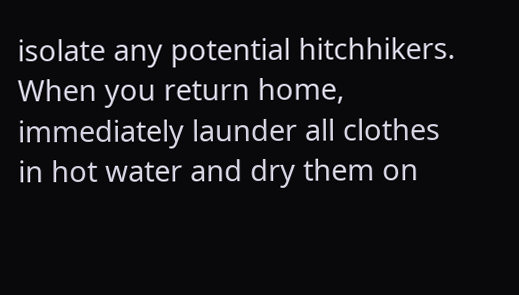isolate any potential hitchhikers. When you return home, immediately launder all clothes in hot water and dry them on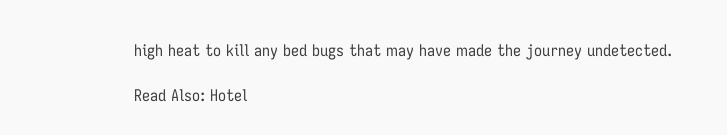high heat to kill any bed bugs that may have made the journey undetected.

Read Also: Hotel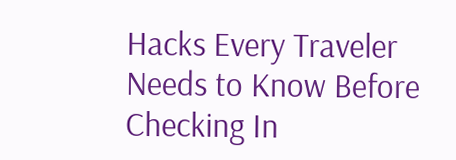Hacks Every Traveler Needs to Know Before Checking In